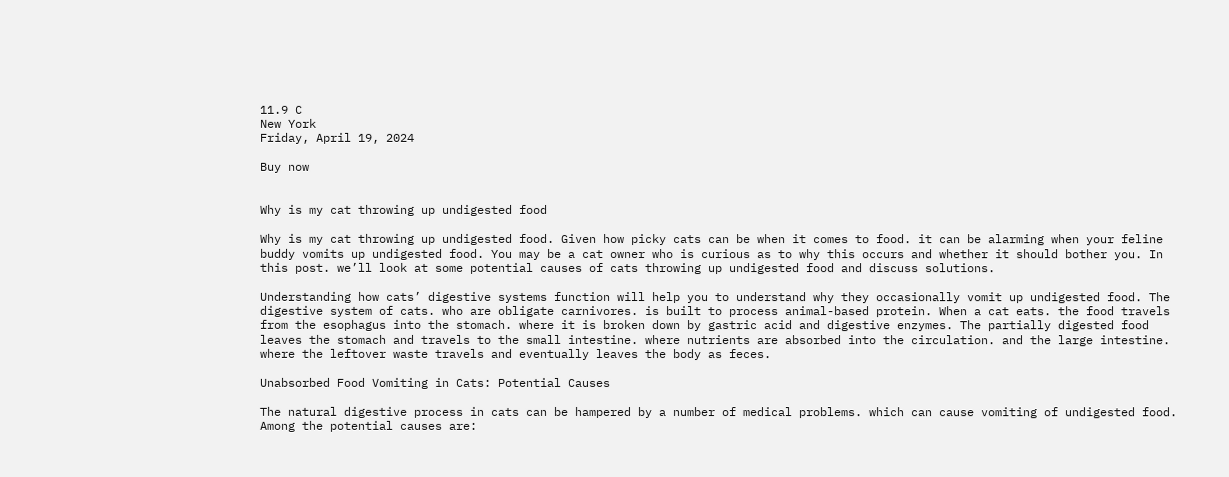11.9 C
New York
Friday, April 19, 2024

Buy now


Why is my cat throwing up undigested food

Why is my cat throwing up undigested food. Given how picky cats can be when it comes to food. it can be alarming when your feline buddy vomits up undigested food. You may be a cat owner who is curious as to why this occurs and whether it should bother you. In this post. we’ll look at some potential causes of cats throwing up undigested food and discuss solutions.

Understanding how cats’ digestive systems function will help you to understand why they occasionally vomit up undigested food. The digestive system of cats. who are obligate carnivores. is built to process animal-based protein. When a cat eats. the food travels from the esophagus into the stomach. where it is broken down by gastric acid and digestive enzymes. The partially digested food leaves the stomach and travels to the small intestine. where nutrients are absorbed into the circulation. and the large intestine. where the leftover waste travels and eventually leaves the body as feces.

Unabsorbed Food Vomiting in Cats: Potential Causes

The natural digestive process in cats can be hampered by a number of medical problems. which can cause vomiting of undigested food. Among the potential causes are: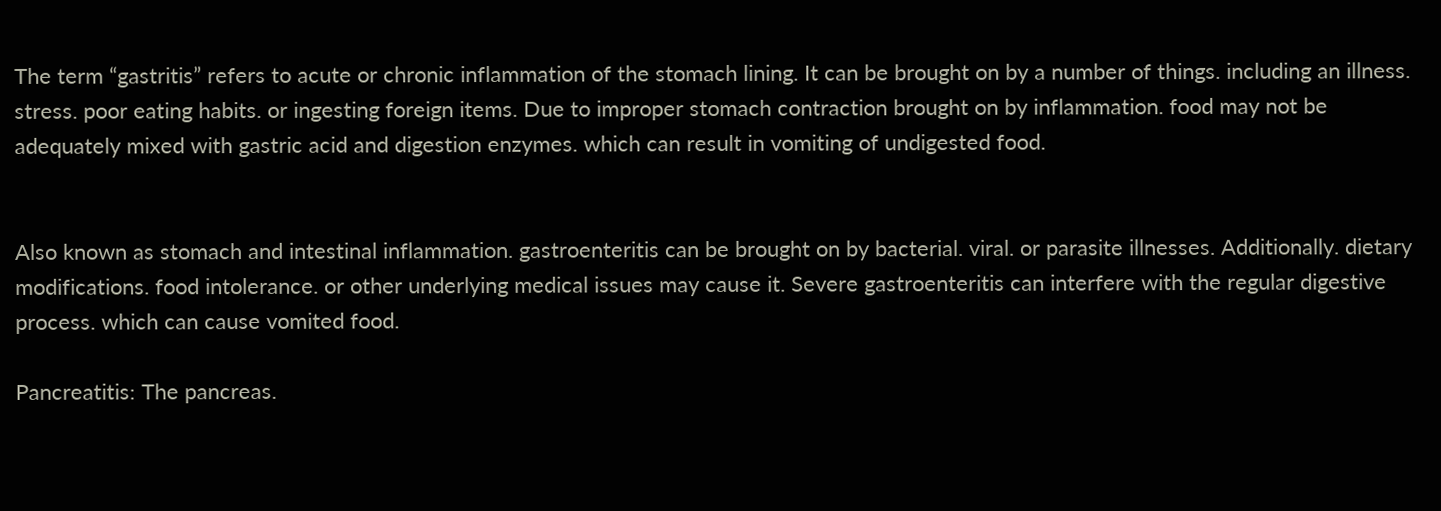The term “gastritis” refers to acute or chronic inflammation of the stomach lining. It can be brought on by a number of things. including an illness. stress. poor eating habits. or ingesting foreign items. Due to improper stomach contraction brought on by inflammation. food may not be adequately mixed with gastric acid and digestion enzymes. which can result in vomiting of undigested food.


Also known as stomach and intestinal inflammation. gastroenteritis can be brought on by bacterial. viral. or parasite illnesses. Additionally. dietary modifications. food intolerance. or other underlying medical issues may cause it. Severe gastroenteritis can interfere with the regular digestive process. which can cause vomited food.

Pancreatitis: The pancreas.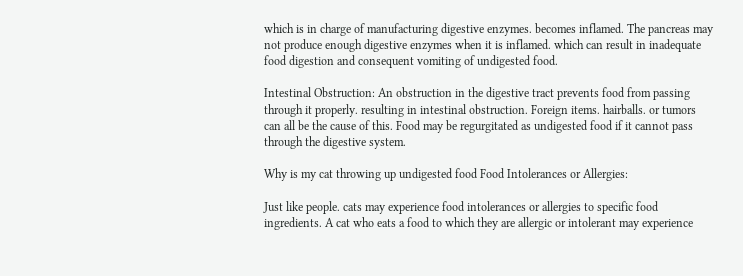which is in charge of manufacturing digestive enzymes. becomes inflamed. The pancreas may not produce enough digestive enzymes when it is inflamed. which can result in inadequate food digestion and consequent vomiting of undigested food.

Intestinal Obstruction: An obstruction in the digestive tract prevents food from passing through it properly. resulting in intestinal obstruction. Foreign items. hairballs. or tumors can all be the cause of this. Food may be regurgitated as undigested food if it cannot pass through the digestive system.

Why is my cat throwing up undigested food Food Intolerances or Allergies:

Just like people. cats may experience food intolerances or allergies to specific food ingredients. A cat who eats a food to which they are allergic or intolerant may experience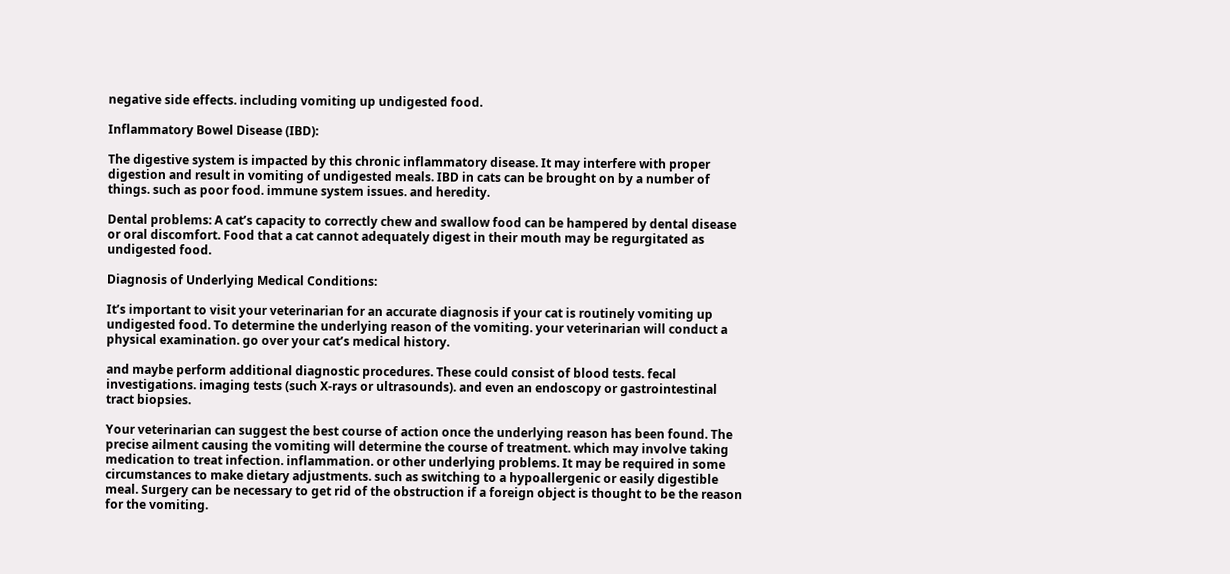negative side effects. including vomiting up undigested food.

Inflammatory Bowel Disease (IBD):

The digestive system is impacted by this chronic inflammatory disease. It may interfere with proper digestion and result in vomiting of undigested meals. IBD in cats can be brought on by a number of things. such as poor food. immune system issues. and heredity.

Dental problems: A cat’s capacity to correctly chew and swallow food can be hampered by dental disease or oral discomfort. Food that a cat cannot adequately digest in their mouth may be regurgitated as undigested food.

Diagnosis of Underlying Medical Conditions:

It’s important to visit your veterinarian for an accurate diagnosis if your cat is routinely vomiting up undigested food. To determine the underlying reason of the vomiting. your veterinarian will conduct a physical examination. go over your cat’s medical history.

and maybe perform additional diagnostic procedures. These could consist of blood tests. fecal investigations. imaging tests (such X-rays or ultrasounds). and even an endoscopy or gastrointestinal tract biopsies.

Your veterinarian can suggest the best course of action once the underlying reason has been found. The precise ailment causing the vomiting will determine the course of treatment. which may involve taking medication to treat infection. inflammation. or other underlying problems. It may be required in some circumstances to make dietary adjustments. such as switching to a hypoallergenic or easily digestible meal. Surgery can be necessary to get rid of the obstruction if a foreign object is thought to be the reason for the vomiting.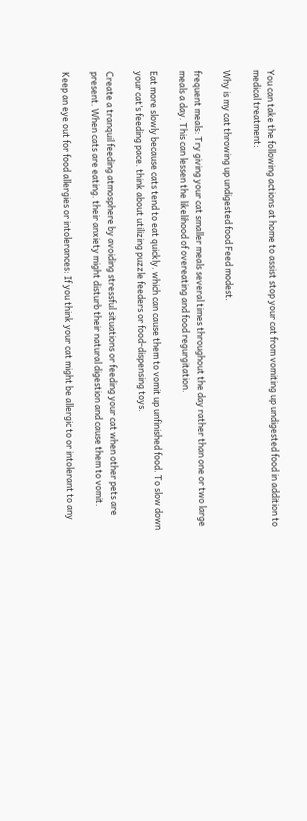You can take the following actions at home to assist stop your cat from vomiting up undigested food in addition to medical treatment:

Why is my cat throwing up undigested food Feed modest.

frequent meals: Try giving your cat smaller meals several times throughout the day rather than one or two large meals a day. This can lessen the likelihood of overeating and food regurgitation.

Eat more slowly because cats tend to eat quickly. which can cause them to vomit up unfinished food. To slow down your cat’s feeding pace. think about utilizing puzzle feeders or food-dispensing toys.

Create a tranquil feeding atmosphere by avoiding stressful situations or feeding your cat when other pets are present. When cats are eating. their anxiety might disturb their natural digestion and cause them to vomit.

Keep an eye out for food allergies or intolerances: If you think your cat might be allergic to or intolerant to any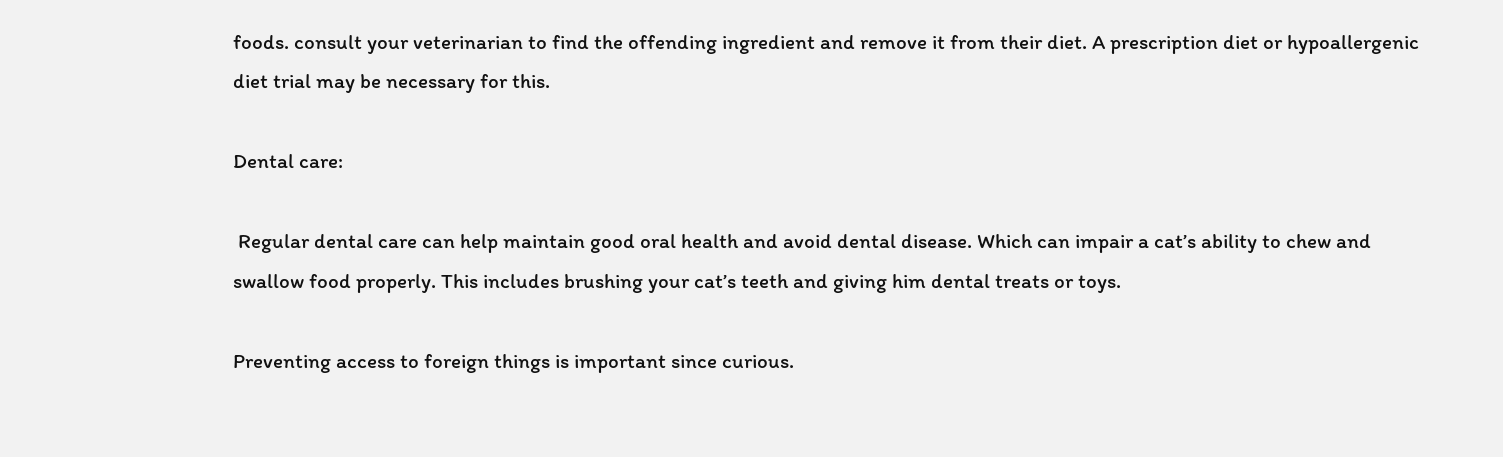foods. consult your veterinarian to find the offending ingredient and remove it from their diet. A prescription diet or hypoallergenic diet trial may be necessary for this.

Dental care:

 Regular dental care can help maintain good oral health and avoid dental disease. Which can impair a cat’s ability to chew and swallow food properly. This includes brushing your cat’s teeth and giving him dental treats or toys.

Preventing access to foreign things is important since curious.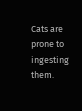Cats are prone to ingesting them.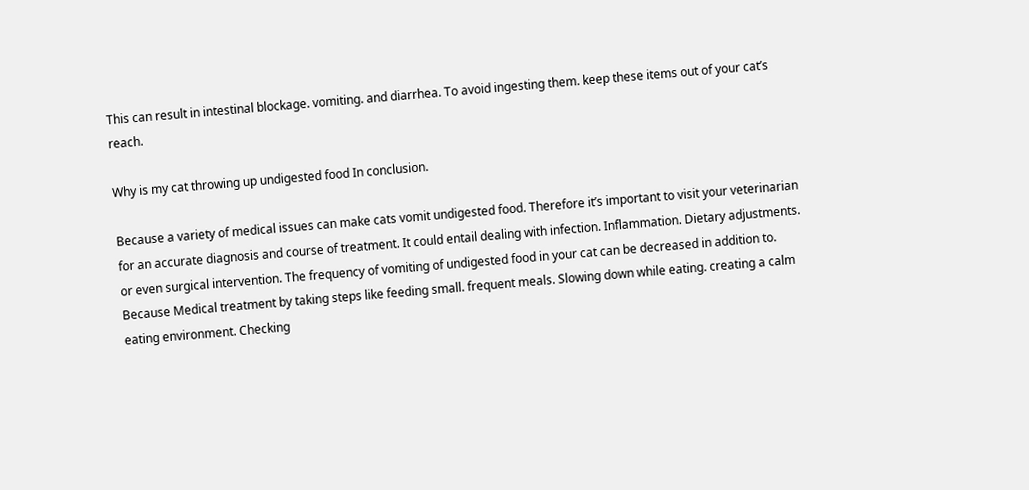This can result in intestinal blockage. vomiting. and diarrhea. To avoid ingesting them. keep these items out of your cat’s reach.

Why is my cat throwing up undigested food In conclusion.

Because a variety of medical issues can make cats vomit undigested food. Therefore it’s important to visit your veterinarian for an accurate diagnosis and course of treatment. It could entail dealing with infection. Inflammation. Dietary adjustments. or even surgical intervention. The frequency of vomiting of undigested food in your cat can be decreased in addition to. Because Medical treatment by taking steps like feeding small. frequent meals. Slowing down while eating. creating a calm eating environment. Checking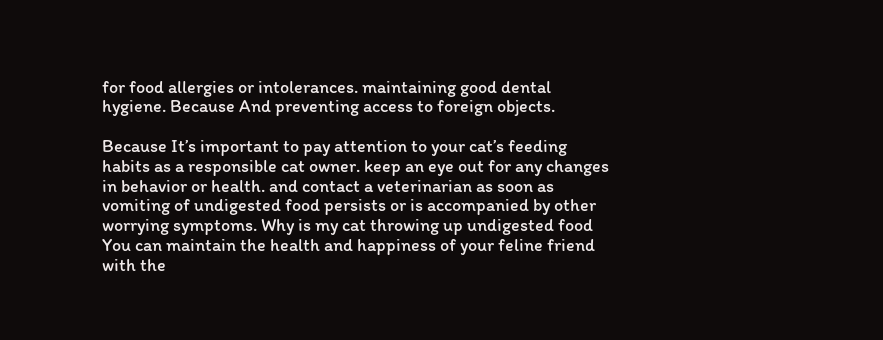for food allergies or intolerances. maintaining good dental hygiene. Because And preventing access to foreign objects.

Because It’s important to pay attention to your cat’s feeding habits as a responsible cat owner. keep an eye out for any changes in behavior or health. and contact a veterinarian as soon as vomiting of undigested food persists or is accompanied by other worrying symptoms. Why is my cat throwing up undigested food You can maintain the health and happiness of your feline friend with the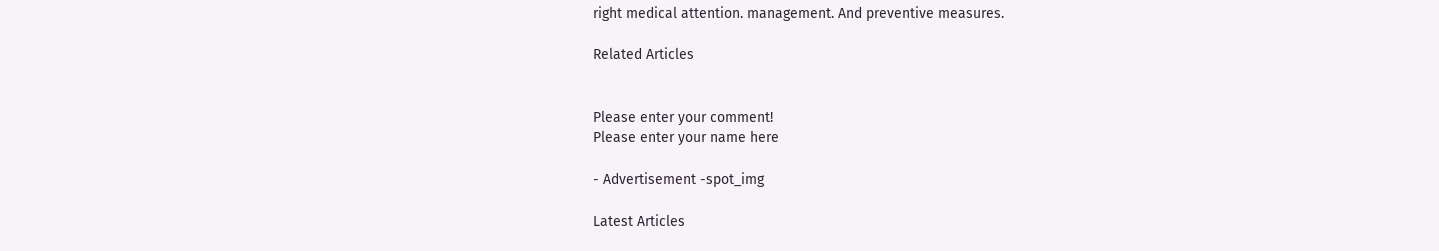right medical attention. management. And preventive measures.

Related Articles


Please enter your comment!
Please enter your name here

- Advertisement -spot_img

Latest Articles